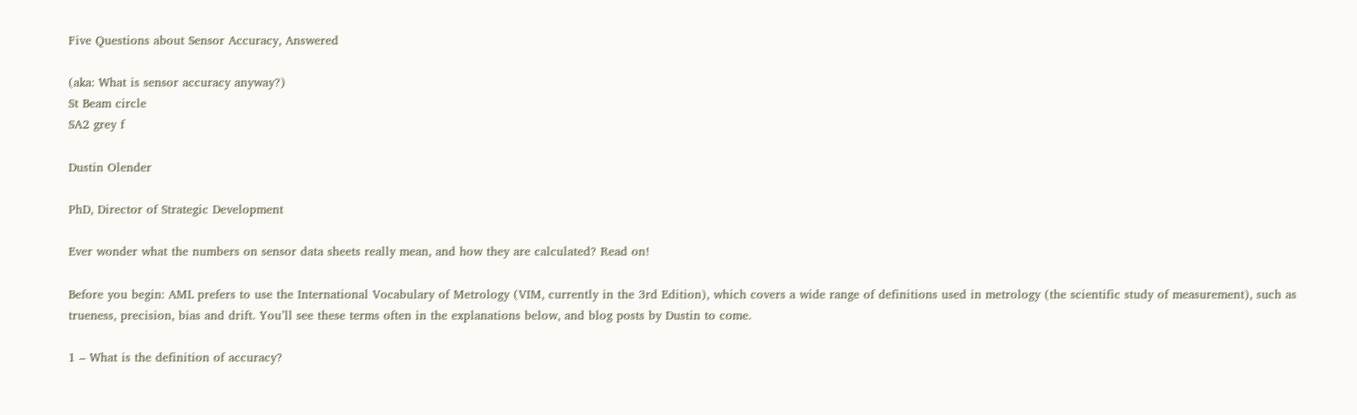Five Questions about Sensor Accuracy, Answered

(aka: What is sensor accuracy anyway?)
St Beam circle
SA2 grey f

Dustin Olender

PhD, Director of Strategic Development

Ever wonder what the numbers on sensor data sheets really mean, and how they are calculated? Read on!

Before you begin: AML prefers to use the International Vocabulary of Metrology (VIM, currently in the 3rd Edition), which covers a wide range of definitions used in metrology (the scientific study of measurement), such as trueness, precision, bias and drift. You’ll see these terms often in the explanations below, and blog posts by Dustin to come.

1 – What is the definition of accuracy?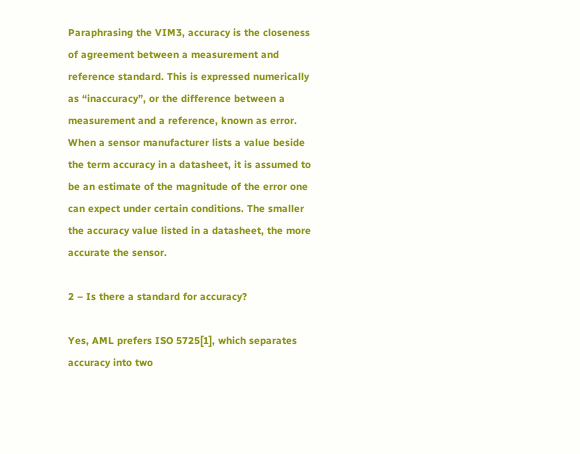Paraphrasing the VIM3, accuracy is the closeness of agreement between a measurement and reference standard. This is expressed numerically as “inaccuracy”, or the difference between a measurement and a reference, known as error. When a sensor manufacturer lists a value beside the term accuracy in a datasheet, it is assumed to be an estimate of the magnitude of the error one can expect under certain conditions. The smaller the accuracy value listed in a datasheet, the more accurate the sensor.

2 – Is there a standard for accuracy?

Yes, AML prefers ISO 5725[1], which separates accuracy into two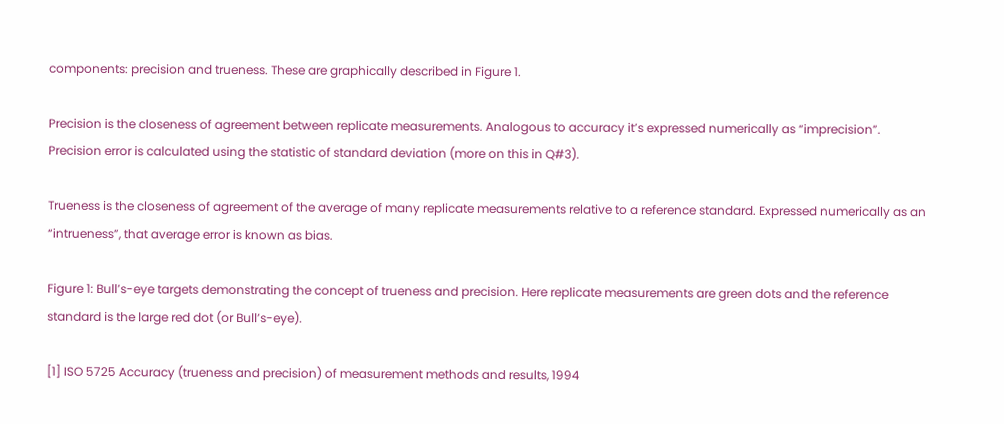components: precision and trueness. These are graphically described in Figure 1.

Precision is the closeness of agreement between replicate measurements. Analogous to accuracy it’s expressed numerically as “imprecision”. Precision error is calculated using the statistic of standard deviation (more on this in Q#3).

Trueness is the closeness of agreement of the average of many replicate measurements relative to a reference standard. Expressed numerically as an “intrueness”, that average error is known as bias.

Figure 1: Bull’s-eye targets demonstrating the concept of trueness and precision. Here replicate measurements are green dots and the reference standard is the large red dot (or Bull’s-eye).

[1] ISO 5725 Accuracy (trueness and precision) of measurement methods and results, 1994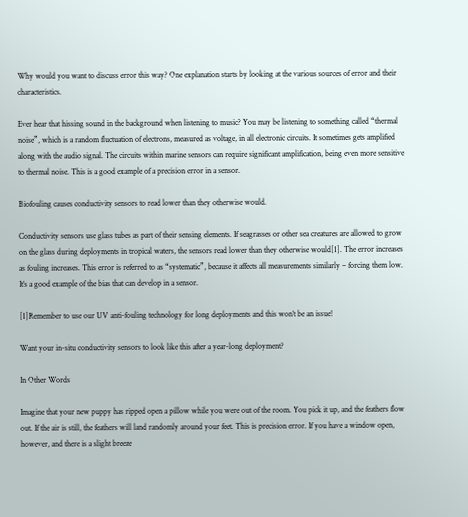Why would you want to discuss error this way? One explanation starts by looking at the various sources of error and their characteristics.

Ever hear that hissing sound in the background when listening to music? You may be listening to something called “thermal noise”, which is a random fluctuation of electrons, measured as voltage, in all electronic circuits. It sometimes gets amplified along with the audio signal. The circuits within marine sensors can require significant amplification, being even more sensitive to thermal noise. This is a good example of a precision error in a sensor.

Biofouling causes conductivity sensors to read lower than they otherwise would.

Conductivity sensors use glass tubes as part of their sensing elements. If seagrasses or other sea creatures are allowed to grow on the glass during deployments in tropical waters, the sensors read lower than they otherwise would[1]. The error increases as fouling increases. This error is referred to as “systematic”, because it affects all measurements similarly – forcing them low. It’s a good example of the bias that can develop in a sensor.

[1]Remember to use our UV anti-fouling technology for long deployments and this won’t be an issue!

Want your in-situ conductivity sensors to look like this after a year-long deployment?

In Other Words

Imagine that your new puppy has ripped open a pillow while you were out of the room. You pick it up, and the feathers flow out. If the air is still, the feathers will land randomly around your feet. This is precision error. If you have a window open, however, and there is a slight breeze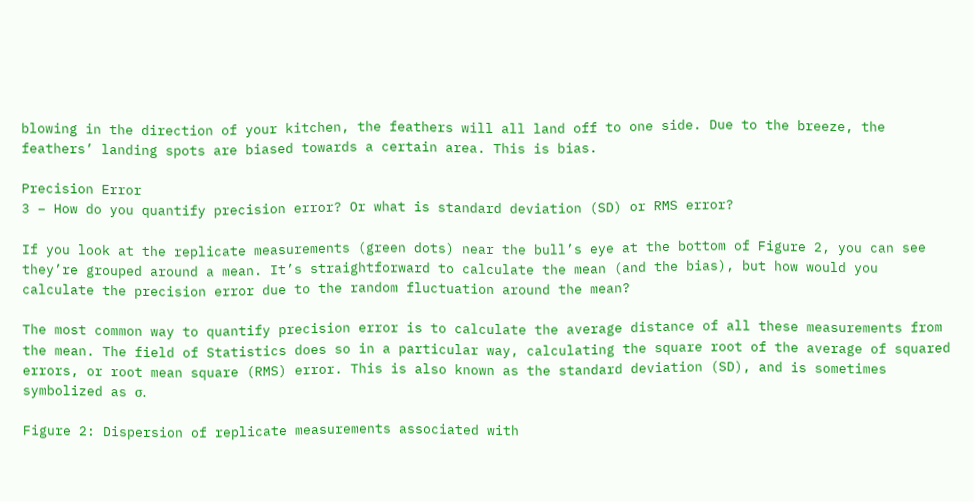blowing in the direction of your kitchen, the feathers will all land off to one side. Due to the breeze, the feathers’ landing spots are biased towards a certain area. This is bias.

Precision Error
3 – How do you quantify precision error? Or what is standard deviation (SD) or RMS error?

If you look at the replicate measurements (green dots) near the bull’s eye at the bottom of Figure 2, you can see they’re grouped around a mean. It’s straightforward to calculate the mean (and the bias), but how would you calculate the precision error due to the random fluctuation around the mean?

The most common way to quantify precision error is to calculate the average distance of all these measurements from the mean. The field of Statistics does so in a particular way, calculating the square root of the average of squared errors, or root mean square (RMS) error. This is also known as the standard deviation (SD), and is sometimes symbolized as σ.

Figure 2: Dispersion of replicate measurements associated with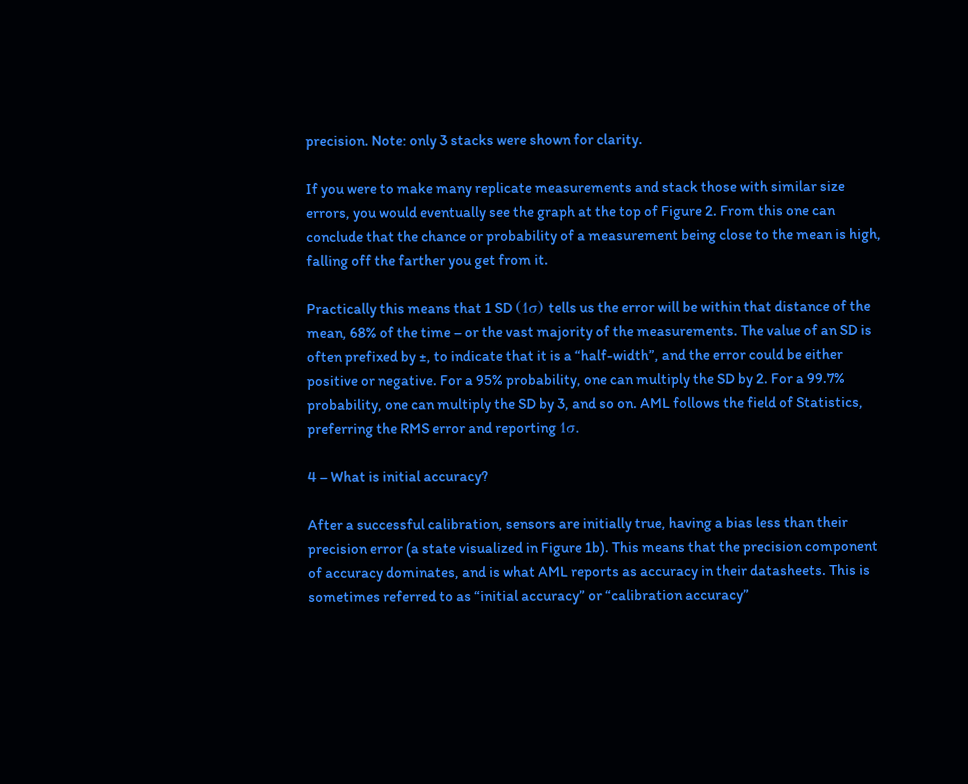precision. Note: only 3 stacks were shown for clarity.

If you were to make many replicate measurements and stack those with similar size errors, you would eventually see the graph at the top of Figure 2. From this one can conclude that the chance or probability of a measurement being close to the mean is high, falling off the farther you get from it.

Practically this means that 1 SD (1σ) tells us the error will be within that distance of the mean, 68% of the time – or the vast majority of the measurements. The value of an SD is often prefixed by ±, to indicate that it is a “half-width”, and the error could be either positive or negative. For a 95% probability, one can multiply the SD by 2. For a 99.7% probability, one can multiply the SD by 3, and so on. AML follows the field of Statistics, preferring the RMS error and reporting 1σ.

4 – What is initial accuracy?

After a successful calibration, sensors are initially true, having a bias less than their precision error (a state visualized in Figure 1b). This means that the precision component of accuracy dominates, and is what AML reports as accuracy in their datasheets. This is sometimes referred to as “initial accuracy” or “calibration accuracy”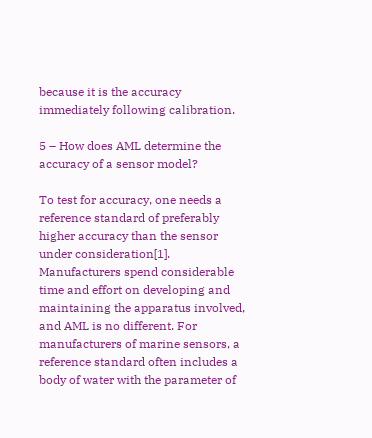because it is the accuracy immediately following calibration.

5 – How does AML determine the accuracy of a sensor model?

To test for accuracy, one needs a reference standard of preferably higher accuracy than the sensor under consideration[1]. Manufacturers spend considerable time and effort on developing and maintaining the apparatus involved, and AML is no different. For manufacturers of marine sensors, a reference standard often includes a body of water with the parameter of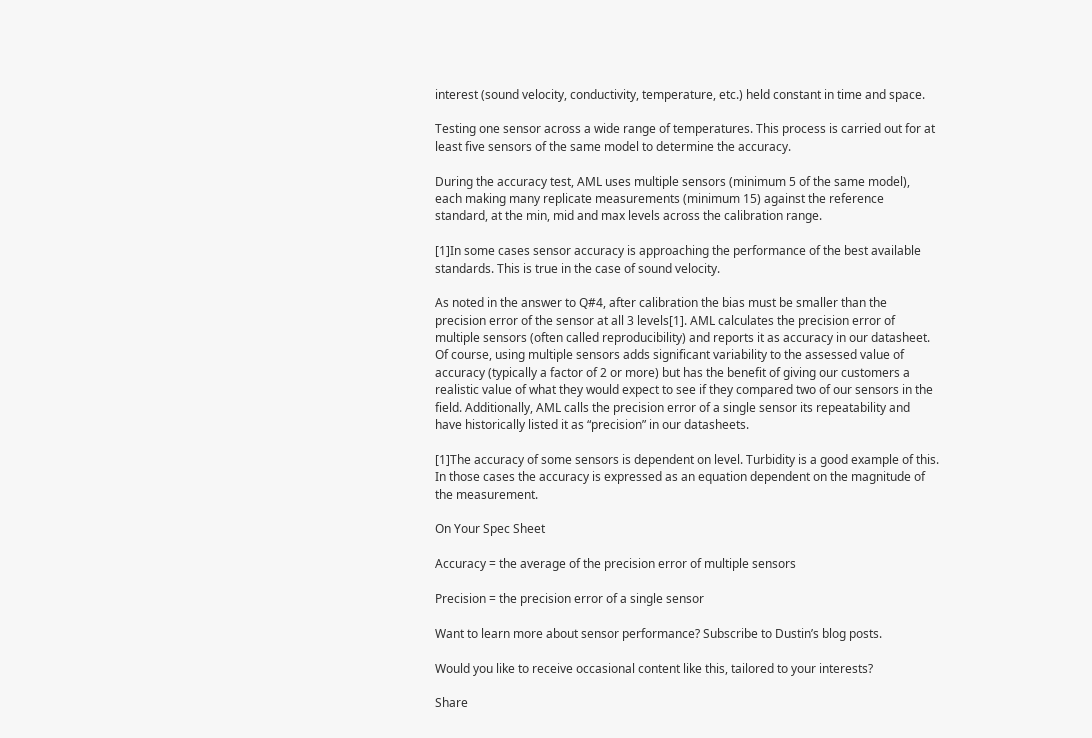interest (sound velocity, conductivity, temperature, etc.) held constant in time and space.

Testing one sensor across a wide range of temperatures. This process is carried out for at least five sensors of the same model to determine the accuracy.

During the accuracy test, AML uses multiple sensors (minimum 5 of the same model), each making many replicate measurements (minimum 15) against the reference standard, at the min, mid and max levels across the calibration range.

[1]In some cases sensor accuracy is approaching the performance of the best available standards. This is true in the case of sound velocity.

As noted in the answer to Q#4, after calibration the bias must be smaller than the precision error of the sensor at all 3 levels[1]. AML calculates the precision error of multiple sensors (often called reproducibility) and reports it as accuracy in our datasheet. Of course, using multiple sensors adds significant variability to the assessed value of accuracy (typically a factor of 2 or more) but has the benefit of giving our customers a realistic value of what they would expect to see if they compared two of our sensors in the field. Additionally, AML calls the precision error of a single sensor its repeatability and have historically listed it as “precision” in our datasheets.

[1]The accuracy of some sensors is dependent on level. Turbidity is a good example of this. In those cases the accuracy is expressed as an equation dependent on the magnitude of the measurement.

On Your Spec Sheet

Accuracy = the average of the precision error of multiple sensors

Precision = the precision error of a single sensor

Want to learn more about sensor performance? Subscribe to Dustin’s blog posts.

Would you like to receive occasional content like this, tailored to your interests?

Share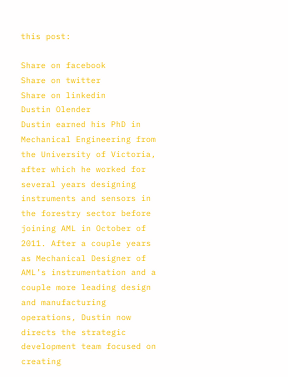this post:

Share on facebook
Share on twitter
Share on linkedin
Dustin Olender
Dustin earned his PhD in Mechanical Engineering from the University of Victoria, after which he worked for several years designing instruments and sensors in the forestry sector before joining AML in October of 2011. After a couple years as Mechanical Designer of AML’s instrumentation and a couple more leading design and manufacturing operations, Dustin now directs the strategic development team focused on creating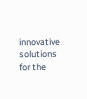innovative solutions for the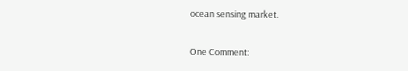ocean sensing market.

One Comment: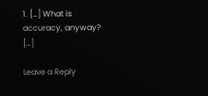1. […] What is accuracy, anyway? […]

Leave a Reply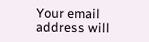Your email address will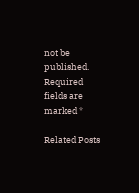not be published. Required fields are marked *

Related Posts